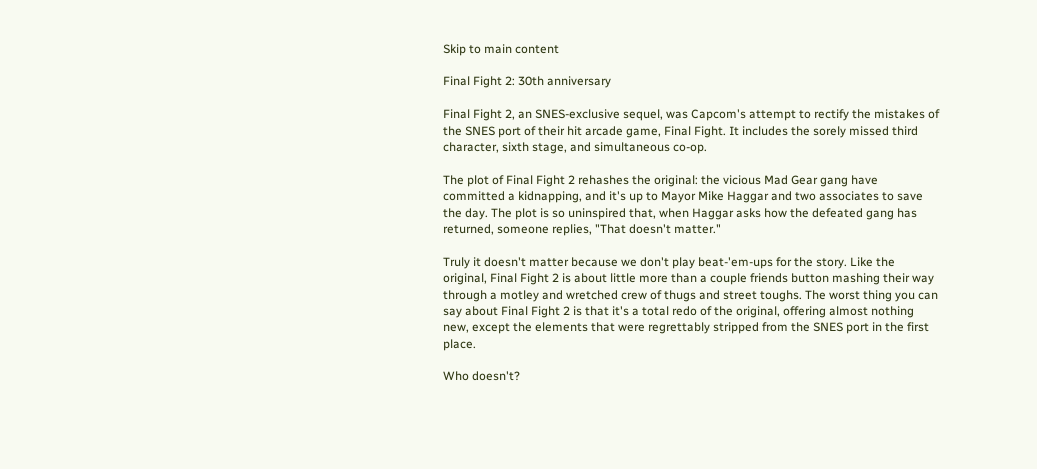Skip to main content

Final Fight 2: 30th anniversary

Final Fight 2, an SNES-exclusive sequel, was Capcom's attempt to rectify the mistakes of the SNES port of their hit arcade game, Final Fight. It includes the sorely missed third character, sixth stage, and simultaneous co-op.

The plot of Final Fight 2 rehashes the original: the vicious Mad Gear gang have committed a kidnapping, and it's up to Mayor Mike Haggar and two associates to save the day. The plot is so uninspired that, when Haggar asks how the defeated gang has returned, someone replies, "That doesn't matter."

Truly it doesn't matter because we don't play beat-'em-ups for the story. Like the original, Final Fight 2 is about little more than a couple friends button mashing their way through a motley and wretched crew of thugs and street toughs. The worst thing you can say about Final Fight 2 is that it's a total redo of the original, offering almost nothing new, except the elements that were regrettably stripped from the SNES port in the first place.

Who doesn't?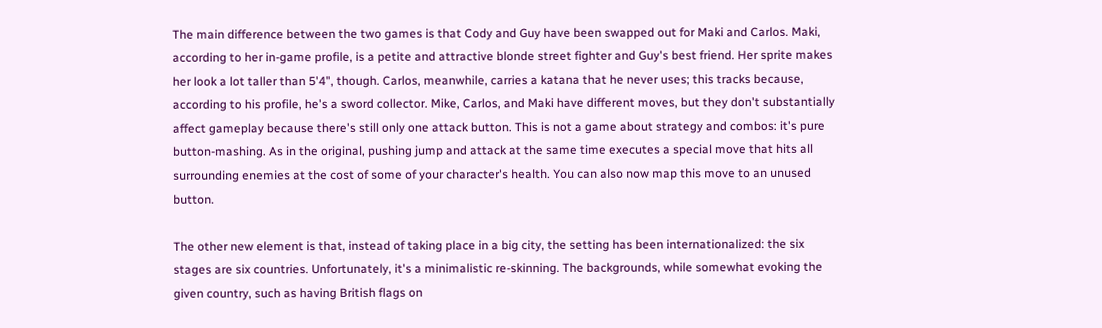The main difference between the two games is that Cody and Guy have been swapped out for Maki and Carlos. Maki, according to her in-game profile, is a petite and attractive blonde street fighter and Guy's best friend. Her sprite makes her look a lot taller than 5'4", though. Carlos, meanwhile, carries a katana that he never uses; this tracks because, according to his profile, he's a sword collector. Mike, Carlos, and Maki have different moves, but they don't substantially affect gameplay because there's still only one attack button. This is not a game about strategy and combos: it's pure button-mashing. As in the original, pushing jump and attack at the same time executes a special move that hits all surrounding enemies at the cost of some of your character's health. You can also now map this move to an unused button.

The other new element is that, instead of taking place in a big city, the setting has been internationalized: the six stages are six countries. Unfortunately, it's a minimalistic re-skinning. The backgrounds, while somewhat evoking the given country, such as having British flags on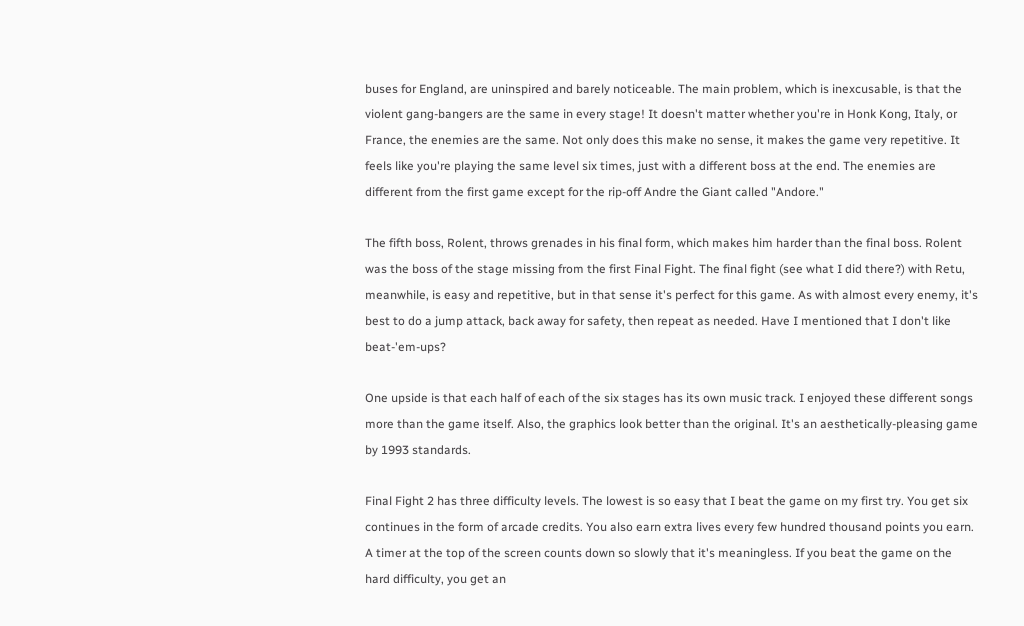buses for England, are uninspired and barely noticeable. The main problem, which is inexcusable, is that the violent gang-bangers are the same in every stage! It doesn't matter whether you're in Honk Kong, Italy, or France, the enemies are the same. Not only does this make no sense, it makes the game very repetitive. It feels like you're playing the same level six times, just with a different boss at the end. The enemies are different from the first game except for the rip-off Andre the Giant called "Andore."

The fifth boss, Rolent, throws grenades in his final form, which makes him harder than the final boss. Rolent was the boss of the stage missing from the first Final Fight. The final fight (see what I did there?) with Retu, meanwhile, is easy and repetitive, but in that sense it's perfect for this game. As with almost every enemy, it's best to do a jump attack, back away for safety, then repeat as needed. Have I mentioned that I don't like beat-'em-ups?

One upside is that each half of each of the six stages has its own music track. I enjoyed these different songs more than the game itself. Also, the graphics look better than the original. It's an aesthetically-pleasing game by 1993 standards.

Final Fight 2 has three difficulty levels. The lowest is so easy that I beat the game on my first try. You get six continues in the form of arcade credits. You also earn extra lives every few hundred thousand points you earn. A timer at the top of the screen counts down so slowly that it's meaningless. If you beat the game on the hard difficulty, you get an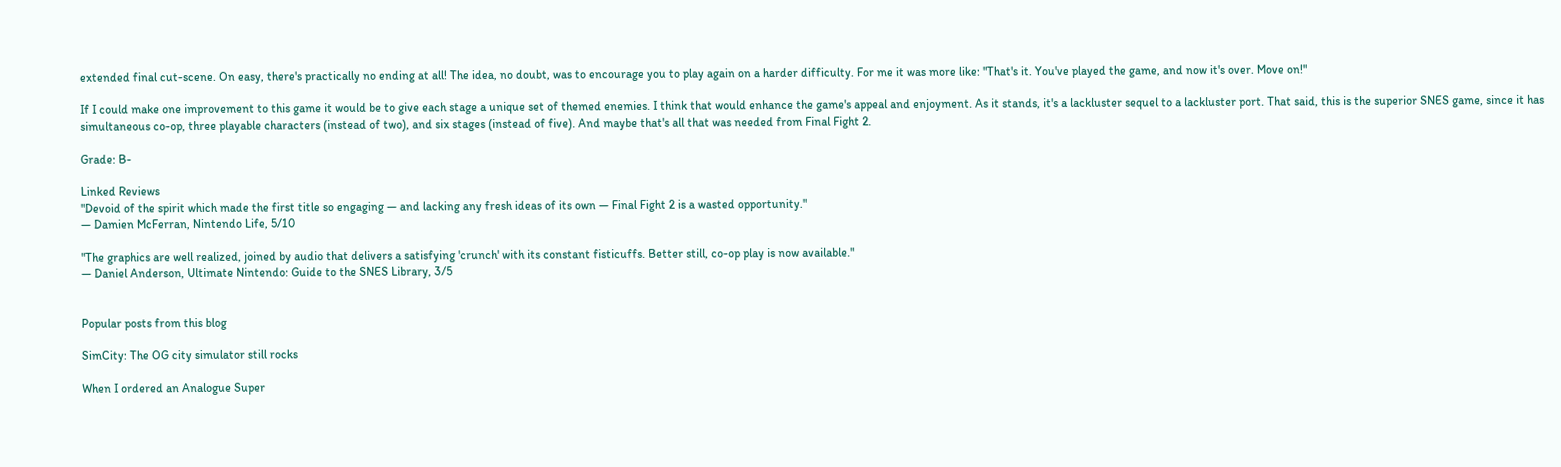extended final cut-scene. On easy, there's practically no ending at all! The idea, no doubt, was to encourage you to play again on a harder difficulty. For me it was more like: "That's it. You've played the game, and now it's over. Move on!"

If I could make one improvement to this game it would be to give each stage a unique set of themed enemies. I think that would enhance the game's appeal and enjoyment. As it stands, it's a lackluster sequel to a lackluster port. That said, this is the superior SNES game, since it has simultaneous co-op, three playable characters (instead of two), and six stages (instead of five). And maybe that's all that was needed from Final Fight 2.

Grade: B-

Linked Reviews
"Devoid of the spirit which made the first title so engaging — and lacking any fresh ideas of its own — Final Fight 2 is a wasted opportunity."
— Damien McFerran, Nintendo Life, 5/10

"The graphics are well realized, joined by audio that delivers a satisfying 'crunch' with its constant fisticuffs. Better still, co-op play is now available."
— Daniel Anderson, Ultimate Nintendo: Guide to the SNES Library, 3/5


Popular posts from this blog

SimCity: The OG city simulator still rocks

When I ordered an Analogue Super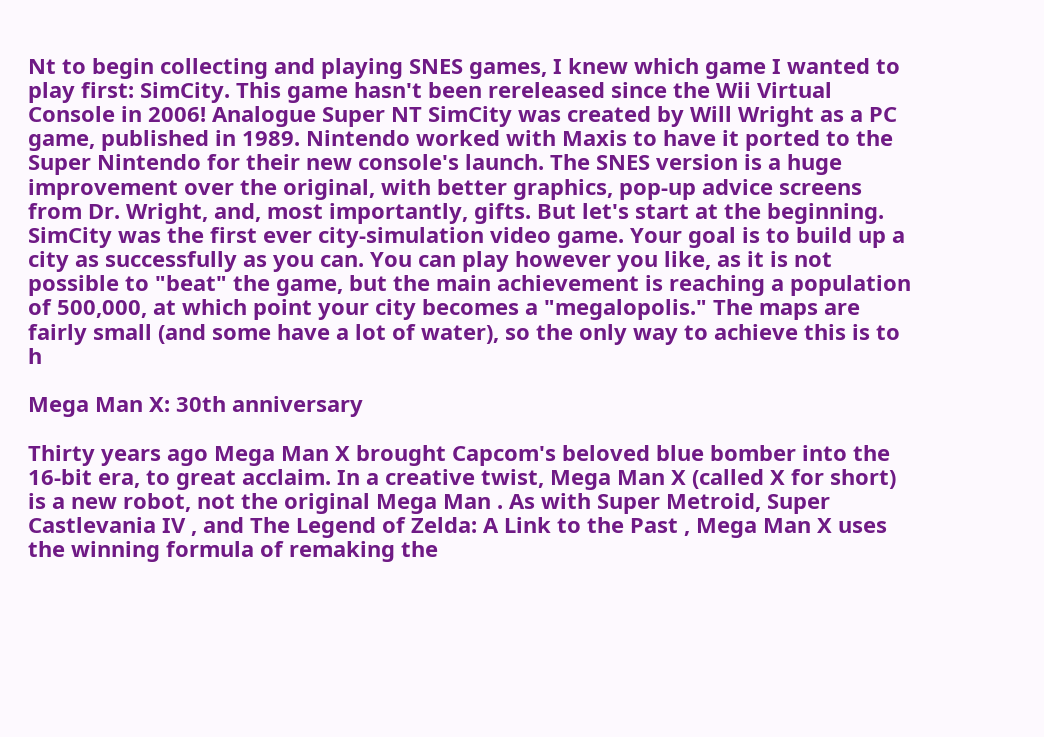Nt to begin collecting and playing SNES games, I knew which game I wanted to play first: SimCity. This game hasn't been rereleased since the Wii Virtual Console in 2006! Analogue Super NT SimCity was created by Will Wright as a PC game, published in 1989. Nintendo worked with Maxis to have it ported to the Super Nintendo for their new console's launch. The SNES version is a huge improvement over the original, with better graphics, pop-up advice screens from Dr. Wright, and, most importantly, gifts. But let's start at the beginning. SimCity was the first ever city-simulation video game. Your goal is to build up a city as successfully as you can. You can play however you like, as it is not possible to "beat" the game, but the main achievement is reaching a population of 500,000, at which point your city becomes a "megalopolis." The maps are fairly small (and some have a lot of water), so the only way to achieve this is to h

Mega Man X: 30th anniversary

Thirty years ago Mega Man X brought Capcom's beloved blue bomber into the 16-bit era, to great acclaim. In a creative twist, Mega Man X (called X for short) is a new robot, not the original Mega Man . As with Super Metroid, Super Castlevania IV , and The Legend of Zelda: A Link to the Past , Mega Man X uses the winning formula of remaking the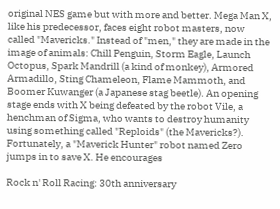original NES game but with more and better. Mega Man X, like his predecessor, faces eight robot masters, now called "Mavericks." Instead of "men," they are made in the image of animals: Chill Penguin, Storm Eagle, Launch Octopus, Spark Mandrill (a kind of monkey), Armored Armadillo, Sting Chameleon, Flame Mammoth, and Boomer Kuwanger (a Japanese stag beetle). An opening stage ends with X being defeated by the robot Vile, a henchman of Sigma, who wants to destroy humanity using something called "Reploids" (the Mavericks?). Fortunately, a "Maverick Hunter" robot named Zero jumps in to save X. He encourages

Rock n' Roll Racing: 30th anniversary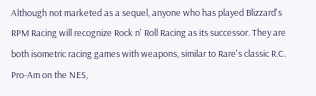Although not marketed as a sequel, anyone who has played Blizzard's RPM Racing will recognize Rock n' Roll Racing as its successor. They are both isometric racing games with weapons, similar to Rare's classic R.C. Pro-Am on the NES,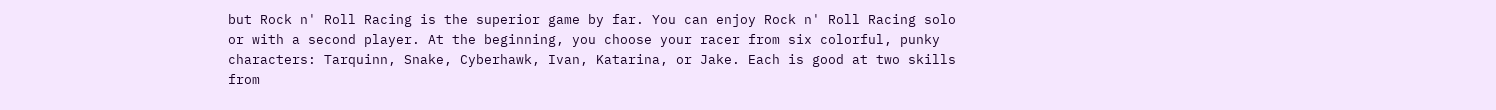but Rock n' Roll Racing is the superior game by far. You can enjoy Rock n' Roll Racing solo or with a second player. At the beginning, you choose your racer from six colorful, punky characters: Tarquinn, Snake, Cyberhawk, Ivan, Katarina, or Jake. Each is good at two skills from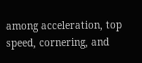among acceleration, top speed, cornering, and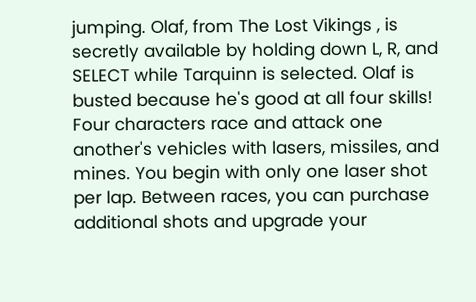jumping. Olaf, from The Lost Vikings , is secretly available by holding down L, R, and SELECT while Tarquinn is selected. Olaf is busted because he's good at all four skills! Four characters race and attack one another's vehicles with lasers, missiles, and mines. You begin with only one laser shot per lap. Between races, you can purchase additional shots and upgrade your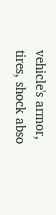vehicle's armor, tires, shock abso